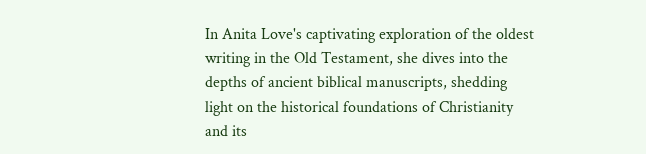In Anita Love's captivating exploration of the oldest writing in the Old Testament, she dives into the depths of ancient biblical manuscripts, shedding light on the historical foundations of Christianity and its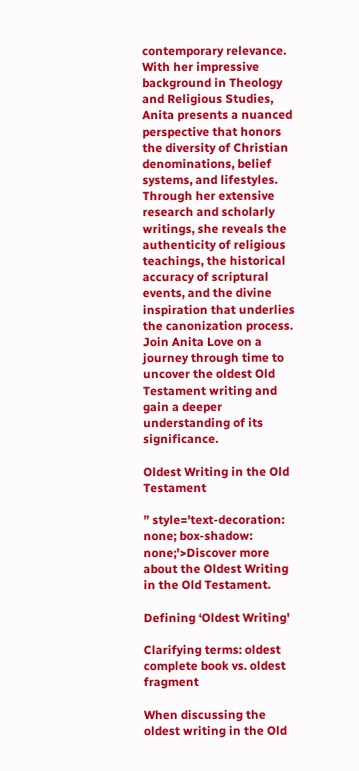contemporary relevance. With her impressive background in Theology and Religious Studies, Anita presents a nuanced perspective that honors the diversity of Christian denominations, belief systems, and lifestyles. Through her extensive research and scholarly writings, she reveals the authenticity of religious teachings, the historical accuracy of scriptural events, and the divine inspiration that underlies the canonization process. Join Anita Love on a journey through time to uncover the oldest Old Testament writing and gain a deeper understanding of its significance.

Oldest Writing in the Old Testament

” style='text-decoration: none; box-shadow: none;'>Discover more about the Oldest Writing in the Old Testament.

Defining ‘Oldest Writing'

Clarifying terms: oldest complete book vs. oldest fragment

When discussing the oldest writing in the Old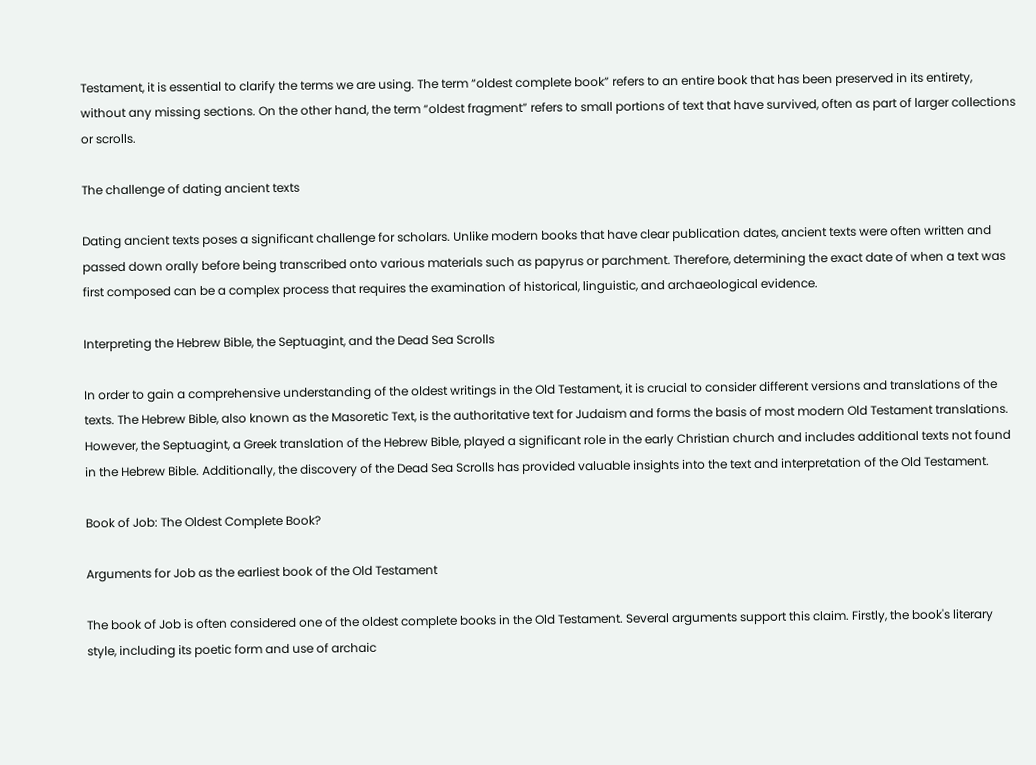Testament, it is essential to clarify the terms we are using. The term “oldest complete book” refers to an entire book that has been preserved in its entirety, without any missing sections. On the other hand, the term “oldest fragment” refers to small portions of text that have survived, often as part of larger collections or scrolls.

The challenge of dating ancient texts

Dating ancient texts poses a significant challenge for scholars. Unlike modern books that have clear publication dates, ancient texts were often written and passed down orally before being transcribed onto various materials such as papyrus or parchment. Therefore, determining the exact date of when a text was first composed can be a complex process that requires the examination of historical, linguistic, and archaeological evidence.

Interpreting the Hebrew Bible, the Septuagint, and the Dead Sea Scrolls

In order to gain a comprehensive understanding of the oldest writings in the Old Testament, it is crucial to consider different versions and translations of the texts. The Hebrew Bible, also known as the Masoretic Text, is the authoritative text for Judaism and forms the basis of most modern Old Testament translations. However, the Septuagint, a Greek translation of the Hebrew Bible, played a significant role in the early Christian church and includes additional texts not found in the Hebrew Bible. Additionally, the discovery of the Dead Sea Scrolls has provided valuable insights into the text and interpretation of the Old Testament.

Book of Job: The Oldest Complete Book?

Arguments for Job as the earliest book of the Old Testament

The book of Job is often considered one of the oldest complete books in the Old Testament. Several arguments support this claim. Firstly, the book's literary style, including its poetic form and use of archaic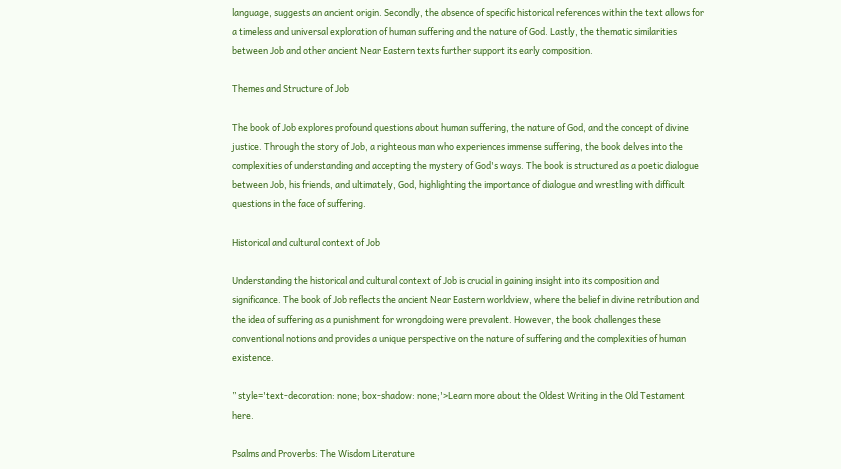language, suggests an ancient origin. Secondly, the absence of specific historical references within the text allows for a timeless and universal exploration of human suffering and the nature of God. Lastly, the thematic similarities between Job and other ancient Near Eastern texts further support its early composition.

Themes and Structure of Job

The book of Job explores profound questions about human suffering, the nature of God, and the concept of divine justice. Through the story of Job, a righteous man who experiences immense suffering, the book delves into the complexities of understanding and accepting the mystery of God's ways. The book is structured as a poetic dialogue between Job, his friends, and ultimately, God, highlighting the importance of dialogue and wrestling with difficult questions in the face of suffering.

Historical and cultural context of Job

Understanding the historical and cultural context of Job is crucial in gaining insight into its composition and significance. The book of Job reflects the ancient Near Eastern worldview, where the belief in divine retribution and the idea of suffering as a punishment for wrongdoing were prevalent. However, the book challenges these conventional notions and provides a unique perspective on the nature of suffering and the complexities of human existence.

” style='text-decoration: none; box-shadow: none;'>Learn more about the Oldest Writing in the Old Testament here.

Psalms and Proverbs: The Wisdom Literature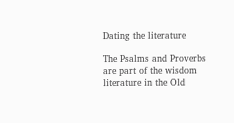Dating the literature

The Psalms and Proverbs are part of the wisdom literature in the Old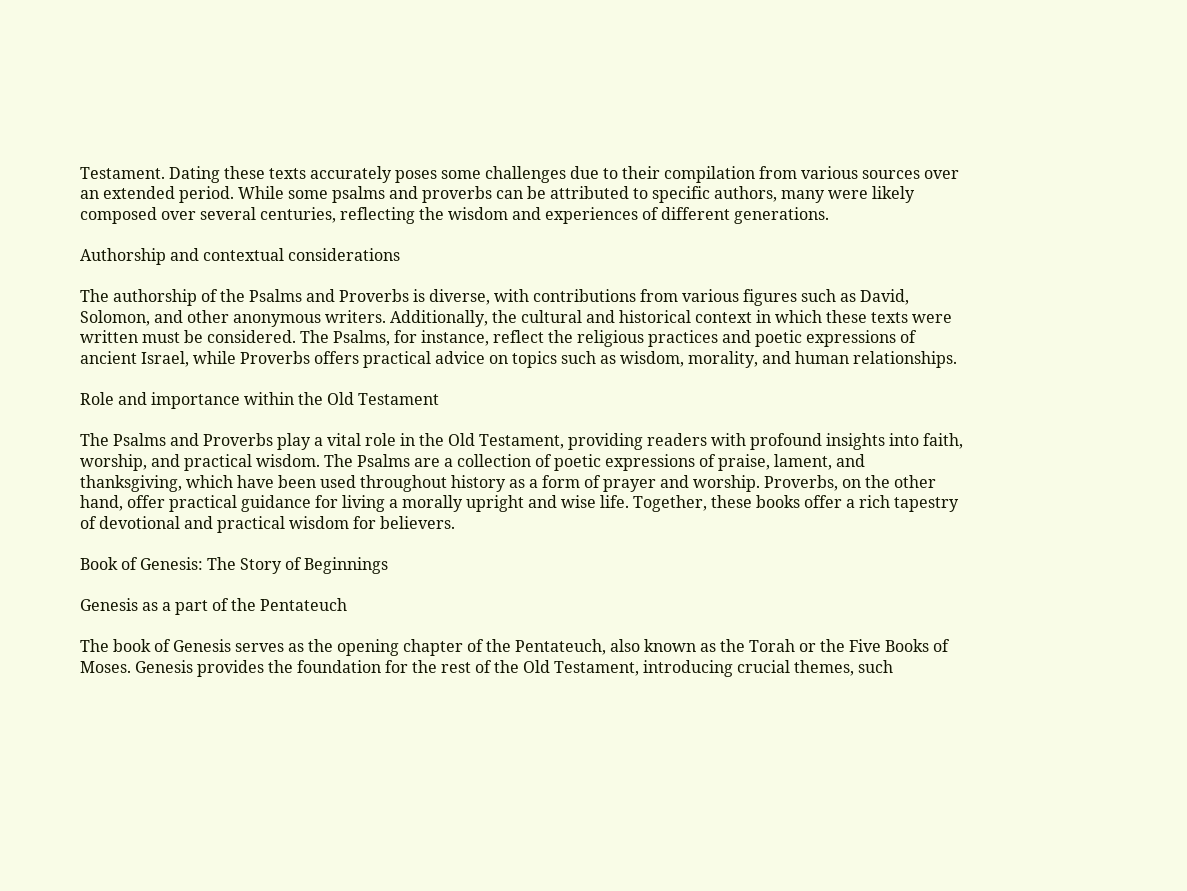Testament. Dating these texts accurately poses some challenges due to their compilation from various sources over an extended period. While some psalms and proverbs can be attributed to specific authors, many were likely composed over several centuries, reflecting the wisdom and experiences of different generations.

Authorship and contextual considerations

The authorship of the Psalms and Proverbs is diverse, with contributions from various figures such as David, Solomon, and other anonymous writers. Additionally, the cultural and historical context in which these texts were written must be considered. The Psalms, for instance, reflect the religious practices and poetic expressions of ancient Israel, while Proverbs offers practical advice on topics such as wisdom, morality, and human relationships.

Role and importance within the Old Testament

The Psalms and Proverbs play a vital role in the Old Testament, providing readers with profound insights into faith, worship, and practical wisdom. The Psalms are a collection of poetic expressions of praise, lament, and thanksgiving, which have been used throughout history as a form of prayer and worship. Proverbs, on the other hand, offer practical guidance for living a morally upright and wise life. Together, these books offer a rich tapestry of devotional and practical wisdom for believers.

Book of Genesis: The Story of Beginnings

Genesis as a part of the Pentateuch

The book of Genesis serves as the opening chapter of the Pentateuch, also known as the Torah or the Five Books of Moses. Genesis provides the foundation for the rest of the Old Testament, introducing crucial themes, such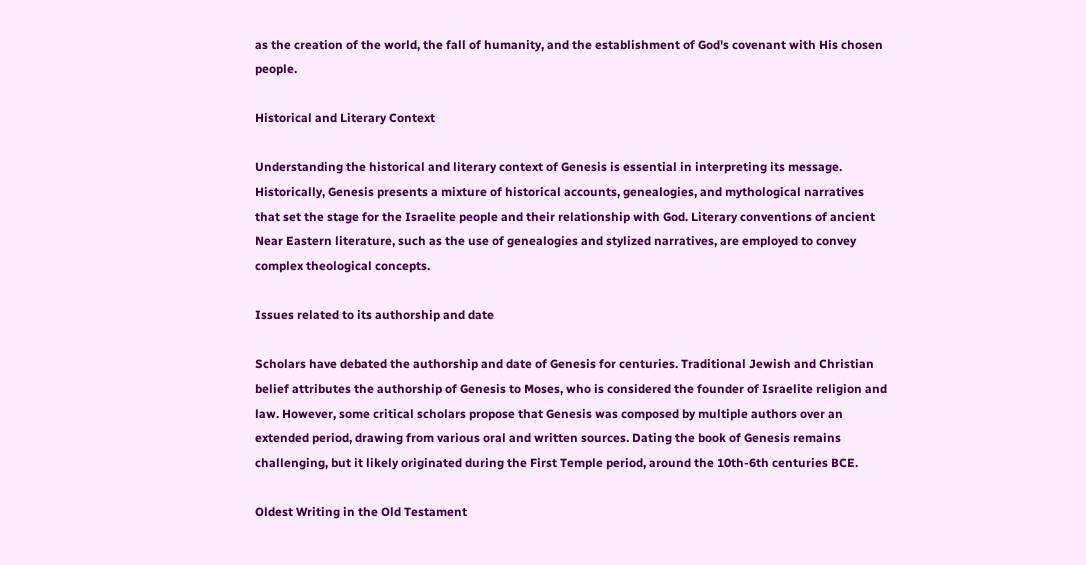as the creation of the world, the fall of humanity, and the establishment of God's covenant with His chosen people.

Historical and Literary Context

Understanding the historical and literary context of Genesis is essential in interpreting its message. Historically, Genesis presents a mixture of historical accounts, genealogies, and mythological narratives that set the stage for the Israelite people and their relationship with God. Literary conventions of ancient Near Eastern literature, such as the use of genealogies and stylized narratives, are employed to convey complex theological concepts.

Issues related to its authorship and date

Scholars have debated the authorship and date of Genesis for centuries. Traditional Jewish and Christian belief attributes the authorship of Genesis to Moses, who is considered the founder of Israelite religion and law. However, some critical scholars propose that Genesis was composed by multiple authors over an extended period, drawing from various oral and written sources. Dating the book of Genesis remains challenging, but it likely originated during the First Temple period, around the 10th-6th centuries BCE.

Oldest Writing in the Old Testament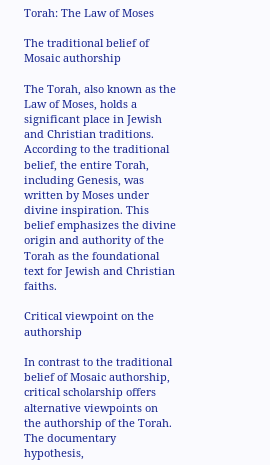Torah: The Law of Moses

The traditional belief of Mosaic authorship

The Torah, also known as the Law of Moses, holds a significant place in Jewish and Christian traditions. According to the traditional belief, the entire Torah, including Genesis, was written by Moses under divine inspiration. This belief emphasizes the divine origin and authority of the Torah as the foundational text for Jewish and Christian faiths.

Critical viewpoint on the authorship

In contrast to the traditional belief of Mosaic authorship, critical scholarship offers alternative viewpoints on the authorship of the Torah. The documentary hypothesis,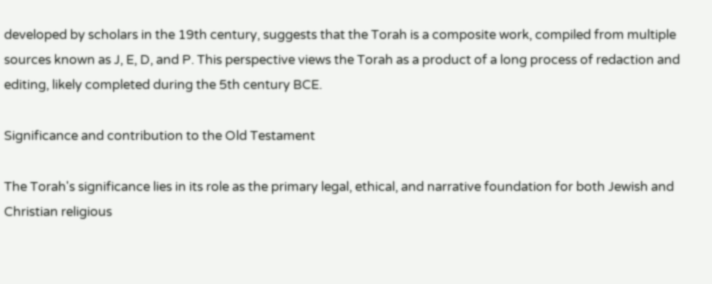developed by scholars in the 19th century, suggests that the Torah is a composite work, compiled from multiple sources known as J, E, D, and P. This perspective views the Torah as a product of a long process of redaction and editing, likely completed during the 5th century BCE.

Significance and contribution to the Old Testament

The Torah's significance lies in its role as the primary legal, ethical, and narrative foundation for both Jewish and Christian religious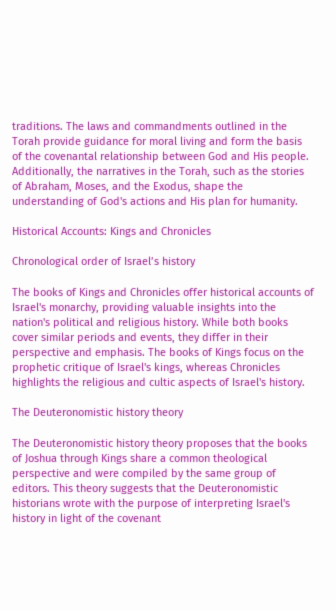traditions. The laws and commandments outlined in the Torah provide guidance for moral living and form the basis of the covenantal relationship between God and His people. Additionally, the narratives in the Torah, such as the stories of Abraham, Moses, and the Exodus, shape the understanding of God's actions and His plan for humanity.

Historical Accounts: Kings and Chronicles

Chronological order of Israel’s history

The books of Kings and Chronicles offer historical accounts of Israel's monarchy, providing valuable insights into the nation's political and religious history. While both books cover similar periods and events, they differ in their perspective and emphasis. The books of Kings focus on the prophetic critique of Israel's kings, whereas Chronicles highlights the religious and cultic aspects of Israel's history.

The Deuteronomistic history theory

The Deuteronomistic history theory proposes that the books of Joshua through Kings share a common theological perspective and were compiled by the same group of editors. This theory suggests that the Deuteronomistic historians wrote with the purpose of interpreting Israel's history in light of the covenant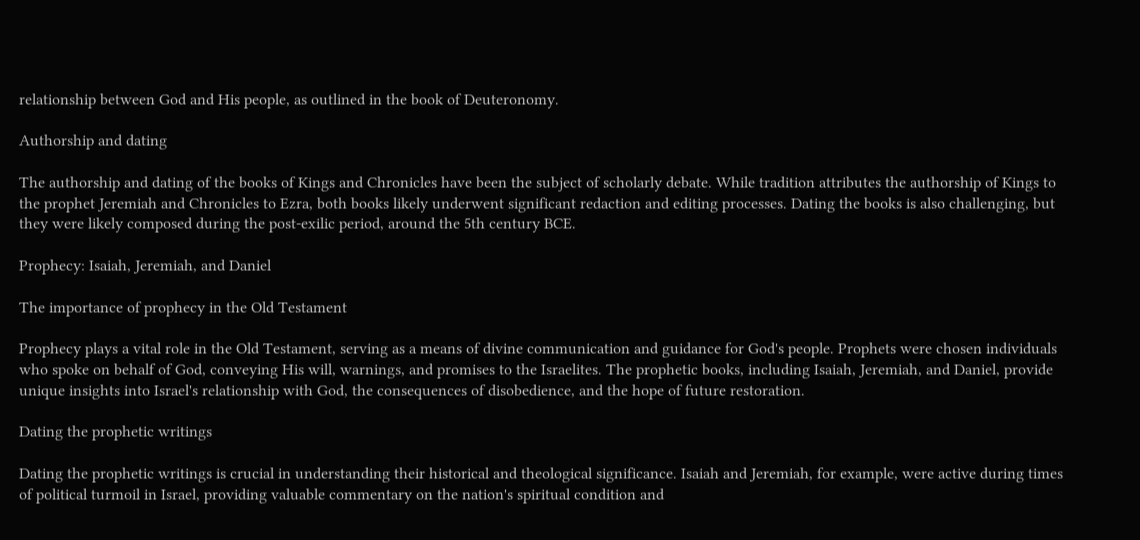relationship between God and His people, as outlined in the book of Deuteronomy.

Authorship and dating

The authorship and dating of the books of Kings and Chronicles have been the subject of scholarly debate. While tradition attributes the authorship of Kings to the prophet Jeremiah and Chronicles to Ezra, both books likely underwent significant redaction and editing processes. Dating the books is also challenging, but they were likely composed during the post-exilic period, around the 5th century BCE.

Prophecy: Isaiah, Jeremiah, and Daniel

The importance of prophecy in the Old Testament

Prophecy plays a vital role in the Old Testament, serving as a means of divine communication and guidance for God's people. Prophets were chosen individuals who spoke on behalf of God, conveying His will, warnings, and promises to the Israelites. The prophetic books, including Isaiah, Jeremiah, and Daniel, provide unique insights into Israel's relationship with God, the consequences of disobedience, and the hope of future restoration.

Dating the prophetic writings

Dating the prophetic writings is crucial in understanding their historical and theological significance. Isaiah and Jeremiah, for example, were active during times of political turmoil in Israel, providing valuable commentary on the nation's spiritual condition and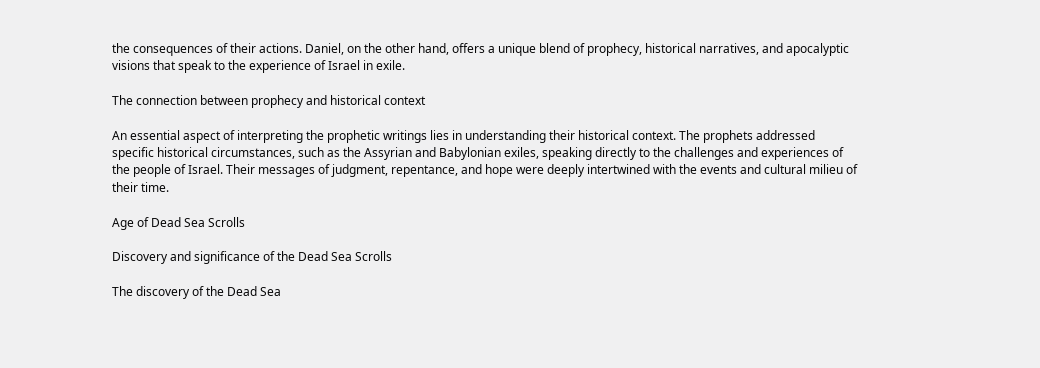the consequences of their actions. Daniel, on the other hand, offers a unique blend of prophecy, historical narratives, and apocalyptic visions that speak to the experience of Israel in exile.

The connection between prophecy and historical context

An essential aspect of interpreting the prophetic writings lies in understanding their historical context. The prophets addressed specific historical circumstances, such as the Assyrian and Babylonian exiles, speaking directly to the challenges and experiences of the people of Israel. Their messages of judgment, repentance, and hope were deeply intertwined with the events and cultural milieu of their time.

Age of Dead Sea Scrolls

Discovery and significance of the Dead Sea Scrolls

The discovery of the Dead Sea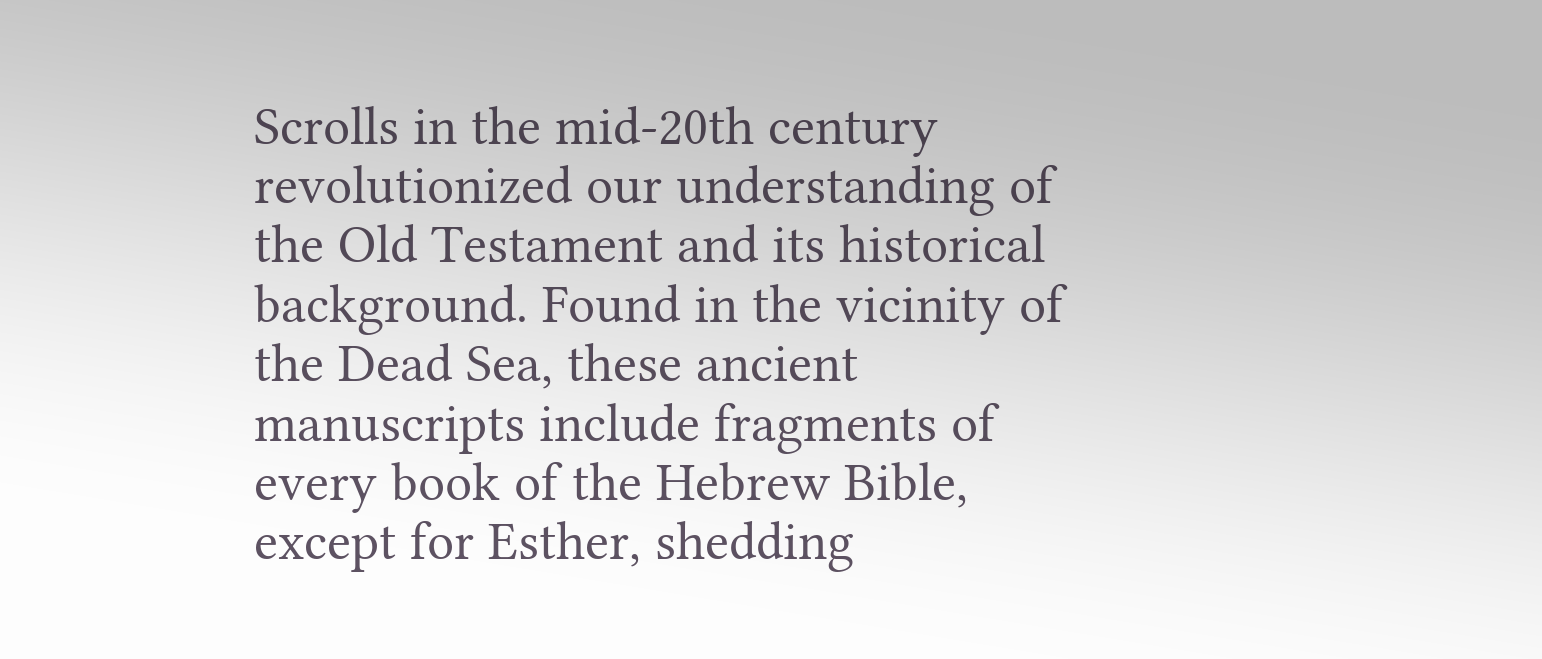Scrolls in the mid-20th century revolutionized our understanding of the Old Testament and its historical background. Found in the vicinity of the Dead Sea, these ancient manuscripts include fragments of every book of the Hebrew Bible, except for Esther, shedding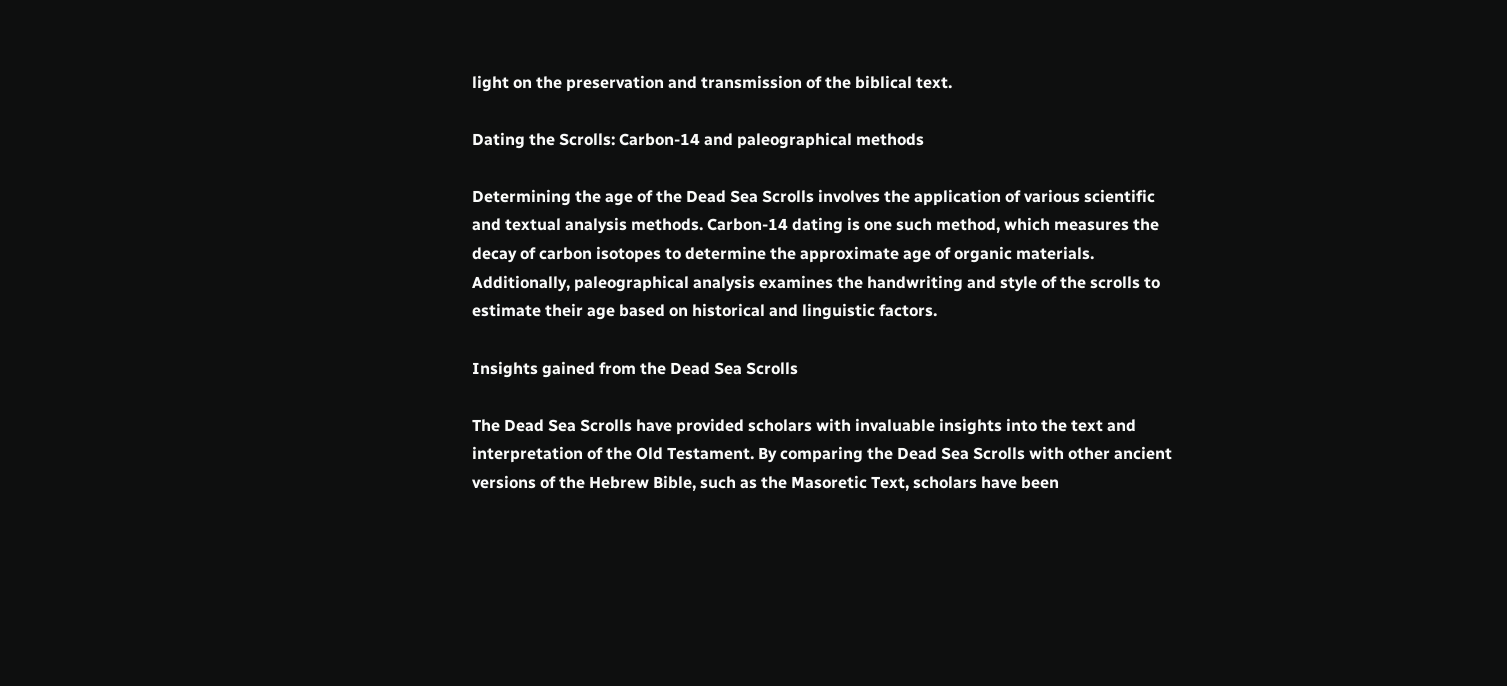light on the preservation and transmission of the biblical text.

Dating the Scrolls: Carbon-14 and paleographical methods

Determining the age of the Dead Sea Scrolls involves the application of various scientific and textual analysis methods. Carbon-14 dating is one such method, which measures the decay of carbon isotopes to determine the approximate age of organic materials. Additionally, paleographical analysis examines the handwriting and style of the scrolls to estimate their age based on historical and linguistic factors.

Insights gained from the Dead Sea Scrolls

The Dead Sea Scrolls have provided scholars with invaluable insights into the text and interpretation of the Old Testament. By comparing the Dead Sea Scrolls with other ancient versions of the Hebrew Bible, such as the Masoretic Text, scholars have been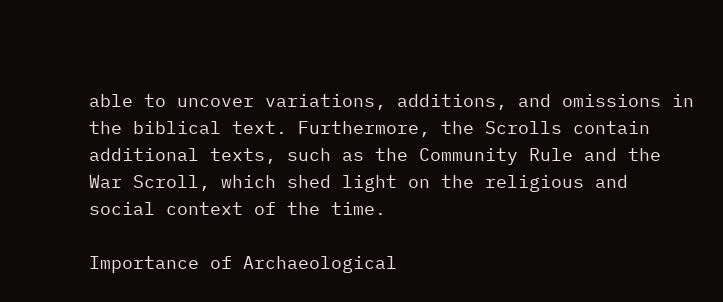able to uncover variations, additions, and omissions in the biblical text. Furthermore, the Scrolls contain additional texts, such as the Community Rule and the War Scroll, which shed light on the religious and social context of the time.

Importance of Archaeological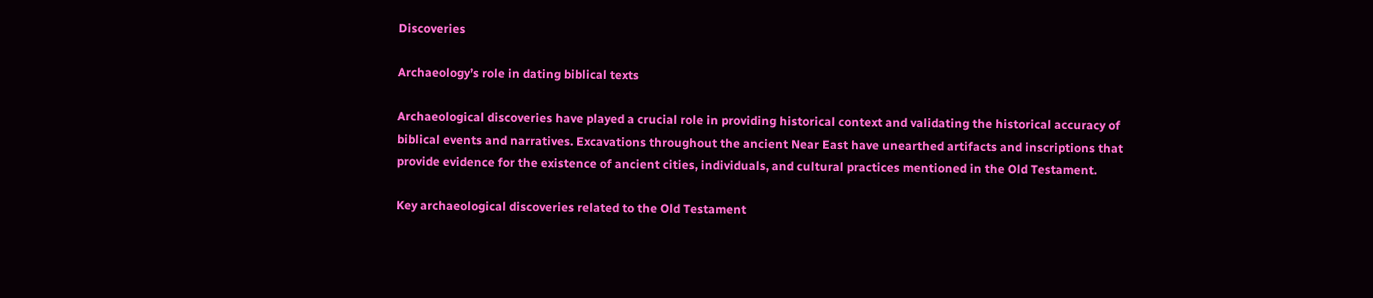Discoveries

Archaeology’s role in dating biblical texts

Archaeological discoveries have played a crucial role in providing historical context and validating the historical accuracy of biblical events and narratives. Excavations throughout the ancient Near East have unearthed artifacts and inscriptions that provide evidence for the existence of ancient cities, individuals, and cultural practices mentioned in the Old Testament.

Key archaeological discoveries related to the Old Testament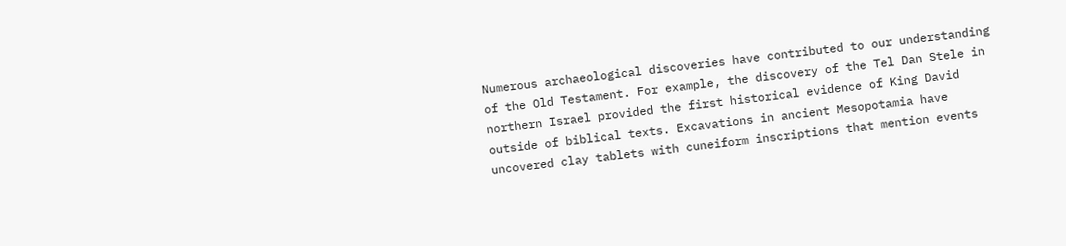Numerous archaeological discoveries have contributed to our understanding of the Old Testament. For example, the discovery of the Tel Dan Stele in northern Israel provided the first historical evidence of King David outside of biblical texts. Excavations in ancient Mesopotamia have uncovered clay tablets with cuneiform inscriptions that mention events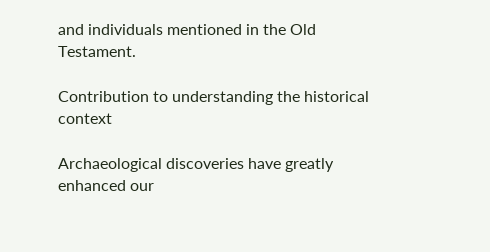and individuals mentioned in the Old Testament.

Contribution to understanding the historical context

Archaeological discoveries have greatly enhanced our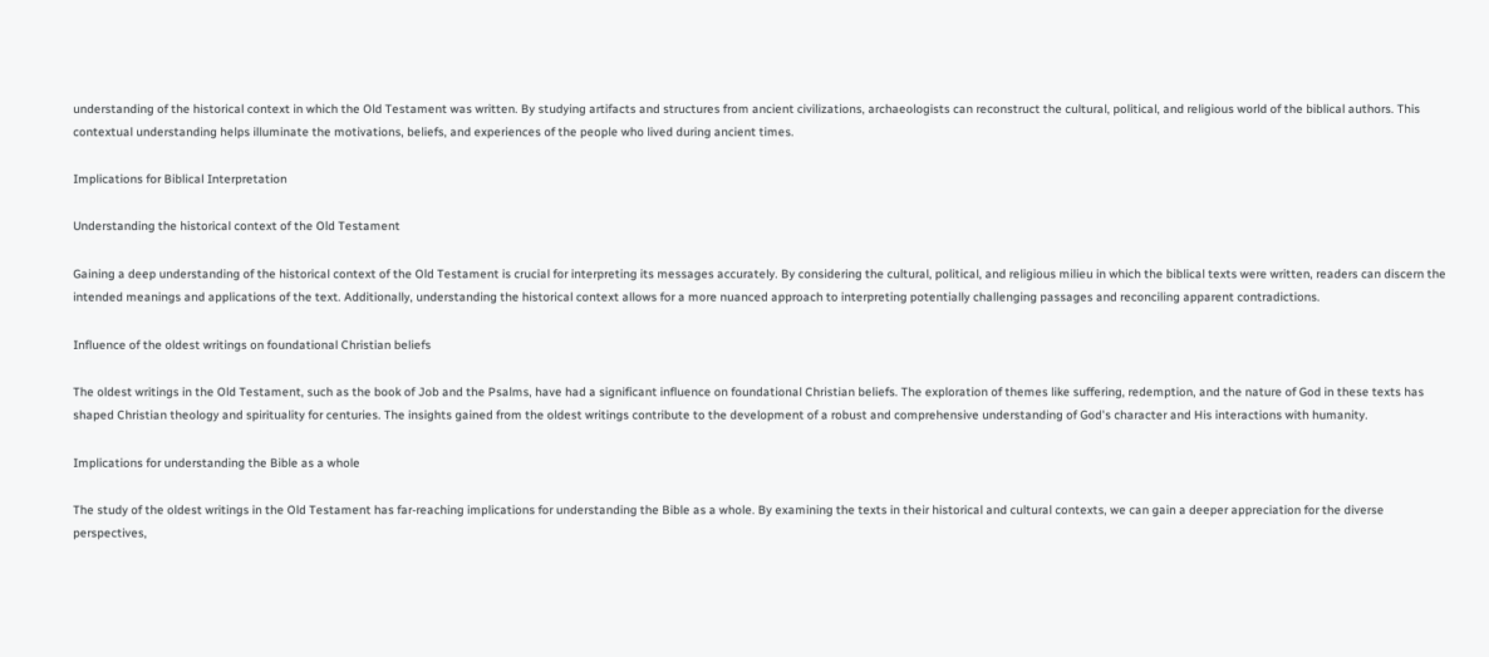understanding of the historical context in which the Old Testament was written. By studying artifacts and structures from ancient civilizations, archaeologists can reconstruct the cultural, political, and religious world of the biblical authors. This contextual understanding helps illuminate the motivations, beliefs, and experiences of the people who lived during ancient times.

Implications for Biblical Interpretation

Understanding the historical context of the Old Testament

Gaining a deep understanding of the historical context of the Old Testament is crucial for interpreting its messages accurately. By considering the cultural, political, and religious milieu in which the biblical texts were written, readers can discern the intended meanings and applications of the text. Additionally, understanding the historical context allows for a more nuanced approach to interpreting potentially challenging passages and reconciling apparent contradictions.

Influence of the oldest writings on foundational Christian beliefs

The oldest writings in the Old Testament, such as the book of Job and the Psalms, have had a significant influence on foundational Christian beliefs. The exploration of themes like suffering, redemption, and the nature of God in these texts has shaped Christian theology and spirituality for centuries. The insights gained from the oldest writings contribute to the development of a robust and comprehensive understanding of God's character and His interactions with humanity.

Implications for understanding the Bible as a whole

The study of the oldest writings in the Old Testament has far-reaching implications for understanding the Bible as a whole. By examining the texts in their historical and cultural contexts, we can gain a deeper appreciation for the diverse perspectives,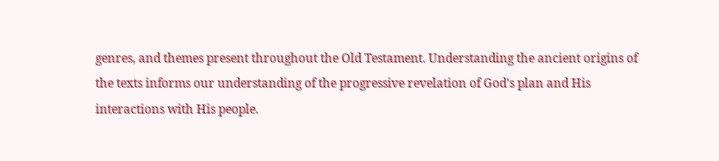genres, and themes present throughout the Old Testament. Understanding the ancient origins of the texts informs our understanding of the progressive revelation of God's plan and His interactions with His people.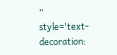” style='text-decoration: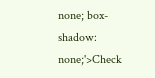none; box-shadow: none;'>Check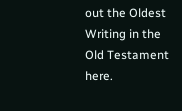out the Oldest Writing in the Old Testament here.